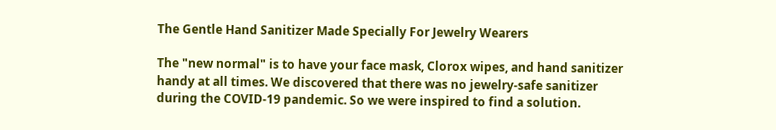The Gentle Hand Sanitizer Made Specially For Jewelry Wearers

The "new normal" is to have your face mask, Clorox wipes, and hand sanitizer handy at all times. We discovered that there was no jewelry-safe sanitizer during the COVID-19 pandemic. So we were inspired to find a solution.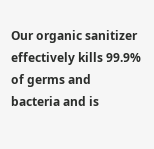Our organic sanitizer effectively kills 99.9% of germs and bacteria and is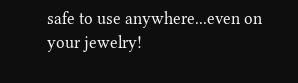safe to use anywhere...even on your jewelry!